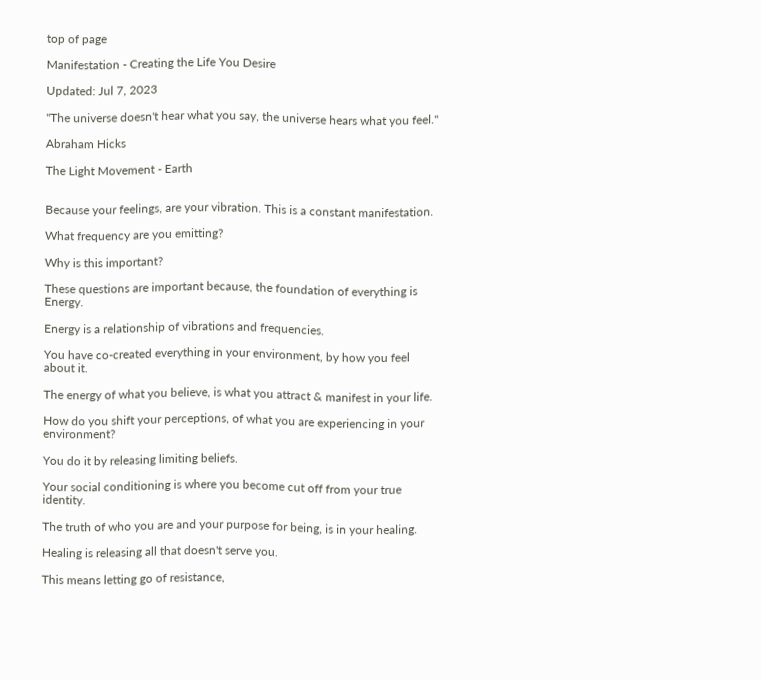top of page

Manifestation - Creating the Life You Desire

Updated: Jul 7, 2023

"The universe doesn't hear what you say, the universe hears what you feel."

Abraham Hicks

The Light Movement - Earth


Because your feelings, are your vibration. This is a constant manifestation.

What frequency are you emitting?

Why is this important?

These questions are important because, the foundation of everything is Energy.

Energy is a relationship of vibrations and frequencies.

You have co-created everything in your environment, by how you feel about it.

The energy of what you believe, is what you attract & manifest in your life.

How do you shift your perceptions, of what you are experiencing in your environment?

You do it by releasing limiting beliefs.

Your social conditioning is where you become cut off from your true identity.

The truth of who you are and your purpose for being, is in your healing.

Healing is releasing all that doesn't serve you.

This means letting go of resistance,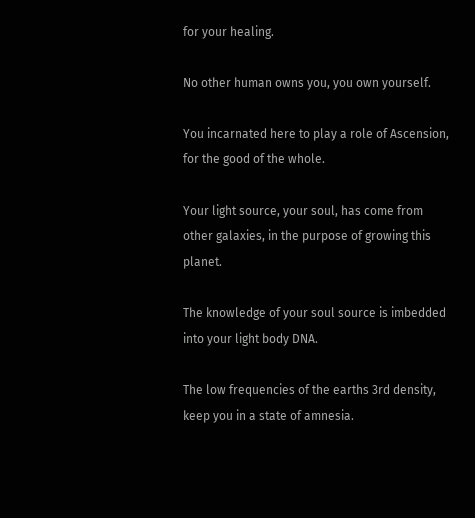for your healing.

No other human owns you, you own yourself.

You incarnated here to play a role of Ascension, for the good of the whole.

Your light source, your soul, has come from other galaxies, in the purpose of growing this planet.

The knowledge of your soul source is imbedded into your light body DNA.

The low frequencies of the earths 3rd density, keep you in a state of amnesia.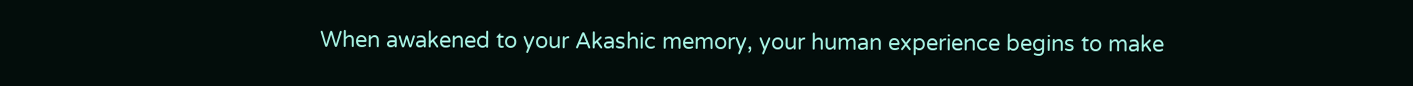When awakened to your Akashic memory, your human experience begins to make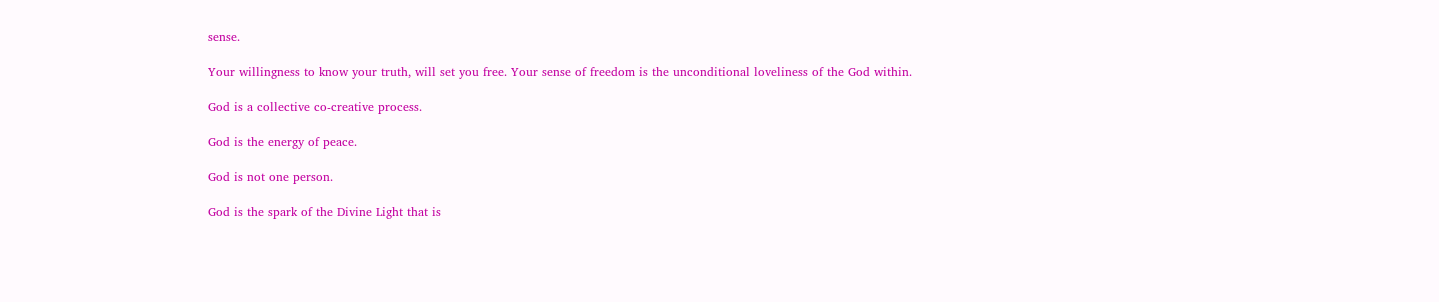sense.

Your willingness to know your truth, will set you free. Your sense of freedom is the unconditional loveliness of the God within.

God is a collective co-creative process.

God is the energy of peace.

God is not one person.

God is the spark of the Divine Light that is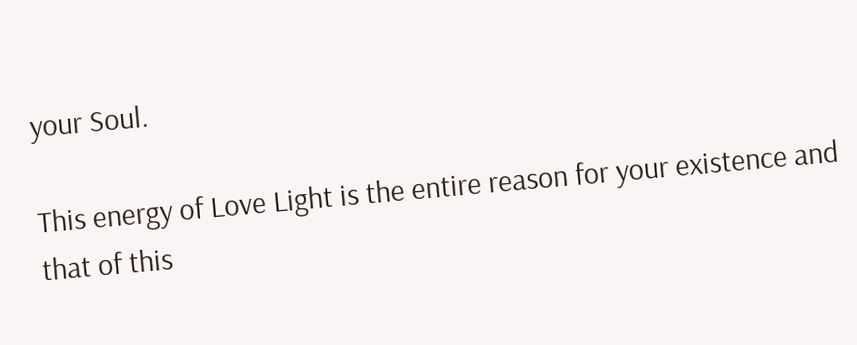your Soul.

This energy of Love Light is the entire reason for your existence and that of this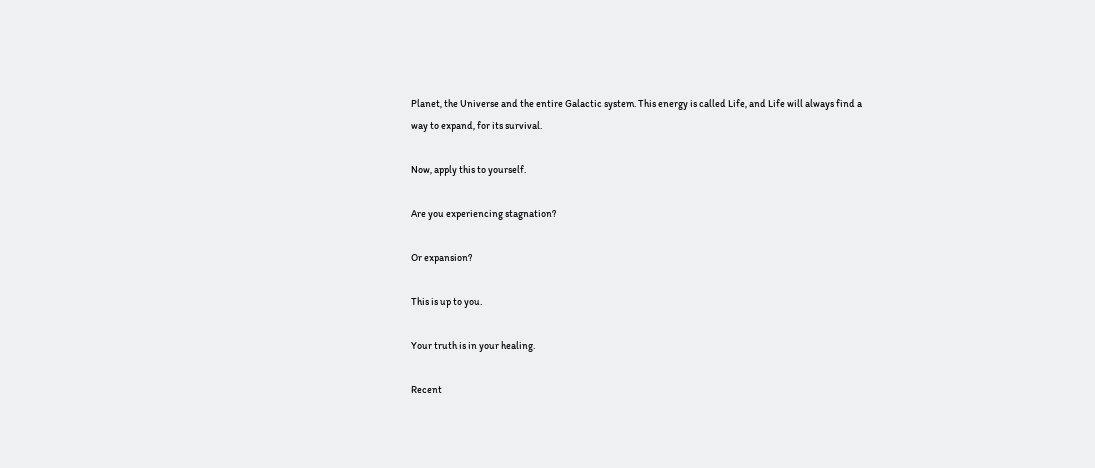Planet, the Universe and the entire Galactic system. This energy is called Life, and Life will always find a way to expand, for its survival.

Now, apply this to yourself.

Are you experiencing stagnation?

Or expansion?

This is up to you.

Your truth is in your healing.

Recent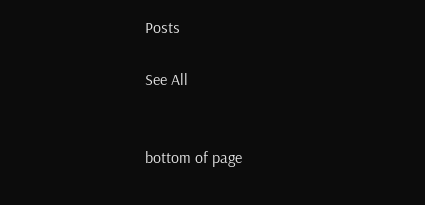Posts

See All


bottom of page